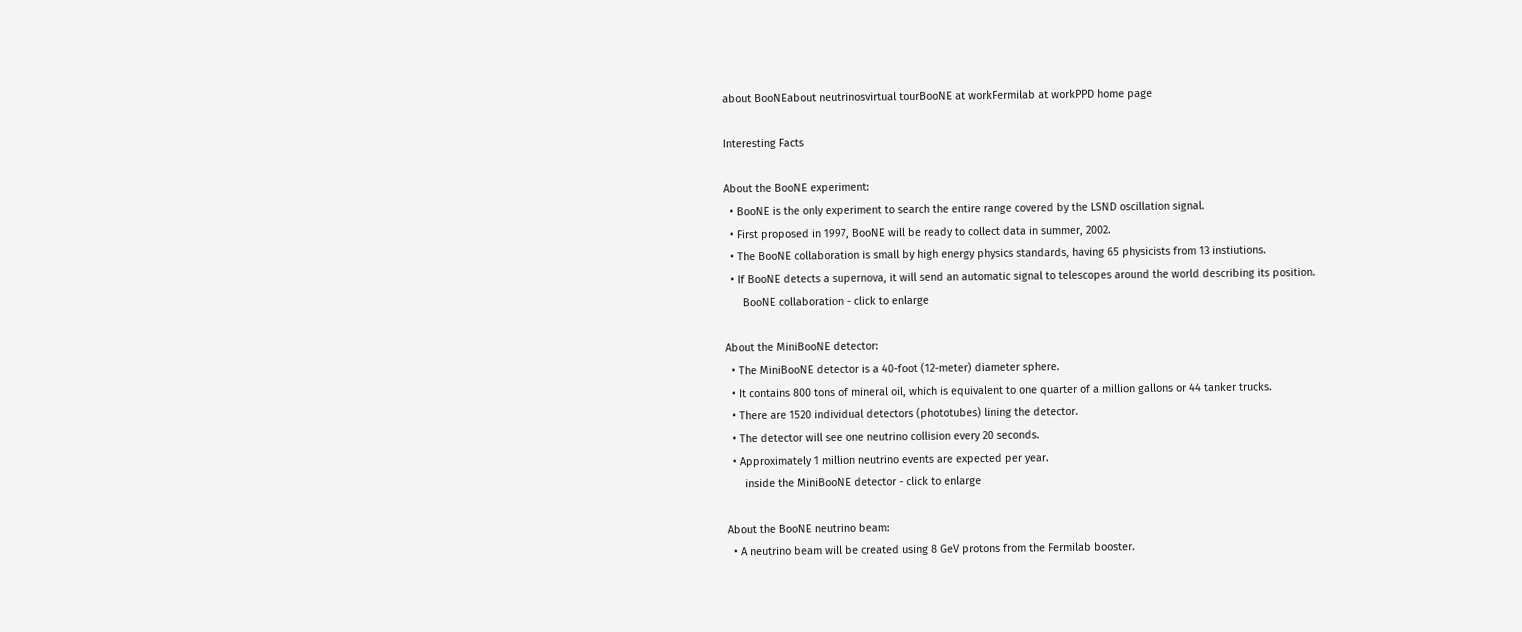about BooNEabout neutrinosvirtual tourBooNE at workFermilab at workPPD home page

Interesting Facts

About the BooNE experiment:
  • BooNE is the only experiment to search the entire range covered by the LSND oscillation signal.
  • First proposed in 1997, BooNE will be ready to collect data in summer, 2002.
  • The BooNE collaboration is small by high energy physics standards, having 65 physicists from 13 instiutions.
  • If BooNE detects a supernova, it will send an automatic signal to telescopes around the world describing its position.
      BooNE collaboration - click to enlarge

About the MiniBooNE detector:
  • The MiniBooNE detector is a 40-foot (12-meter) diameter sphere.
  • It contains 800 tons of mineral oil, which is equivalent to one quarter of a million gallons or 44 tanker trucks.
  • There are 1520 individual detectors (phototubes) lining the detector.
  • The detector will see one neutrino collision every 20 seconds.
  • Approximately 1 million neutrino events are expected per year.
      inside the MiniBooNE detector - click to enlarge

About the BooNE neutrino beam:
  • A neutrino beam will be created using 8 GeV protons from the Fermilab booster.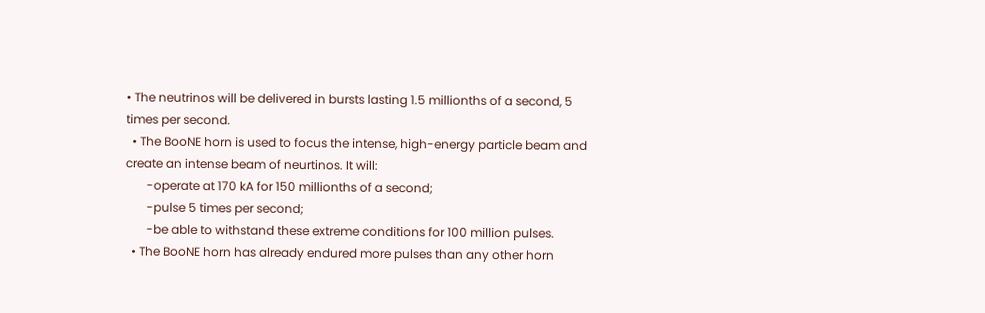• The neutrinos will be delivered in bursts lasting 1.5 millionths of a second, 5 times per second.
  • The BooNE horn is used to focus the intense, high-energy particle beam and create an intense beam of neurtinos. It will:
       -operate at 170 kA for 150 millionths of a second;
       -pulse 5 times per second;
       -be able to withstand these extreme conditions for 100 million pulses.
  • The BooNE horn has already endured more pulses than any other horn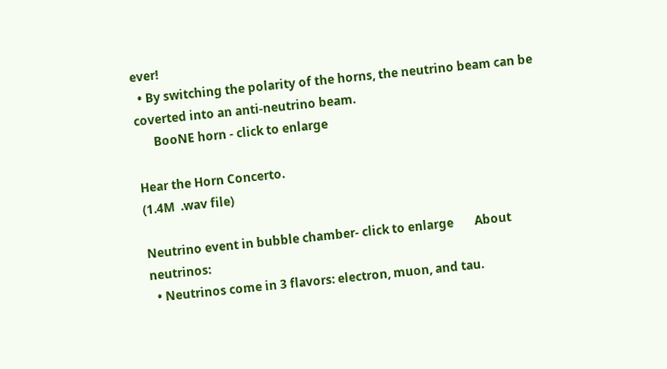ever!
  • By switching the polarity of the horns, the neutrino beam can be coverted into an anti-neutrino beam.
      BooNE horn - click to enlarge

Hear the Horn Concerto.
(1.4M  .wav file)

Neutrino event in bubble chamber- click to enlarge       About neutrinos:
  • Neutrinos come in 3 flavors: electron, muon, and tau.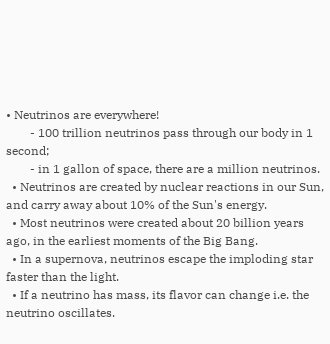• Neutrinos are everywhere!
        - 100 trillion neutrinos pass through our body in 1 second;
        - in 1 gallon of space, there are a million neutrinos.
  • Neutrinos are created by nuclear reactions in our Sun, and carry away about 10% of the Sun's energy.
  • Most neutrinos were created about 20 billion years ago, in the earliest moments of the Big Bang.
  • In a supernova, neutrinos escape the imploding star faster than the light.
  • If a neutrino has mass, its flavor can change i.e. the neutrino oscillates.